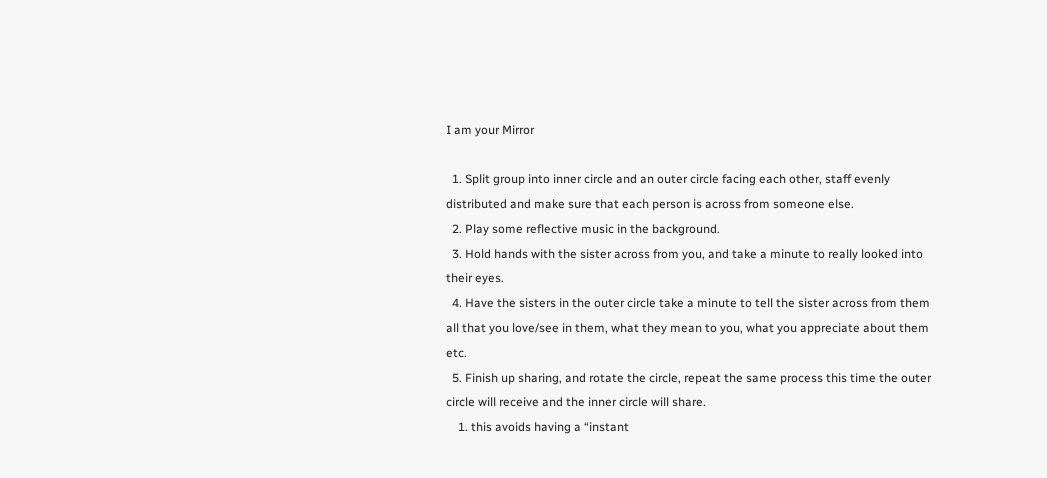I am your Mirror

  1. Split group into inner circle and an outer circle facing each other, staff evenly distributed and make sure that each person is across from someone else.
  2. Play some reflective music in the background.
  3. Hold hands with the sister across from you, and take a minute to really looked into their eyes.
  4. Have the sisters in the outer circle take a minute to tell the sister across from them all that you love/see in them, what they mean to you, what you appreciate about them etc.
  5. Finish up sharing, and rotate the circle, repeat the same process this time the outer circle will receive and the inner circle will share.
    1. this avoids having a “instant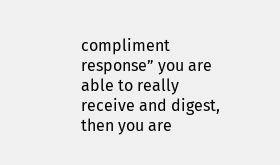compliment response” you are able to really receive and digest, then you are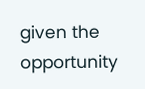given the opportunity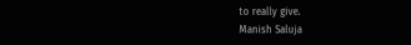to really give.
Manish Saluja